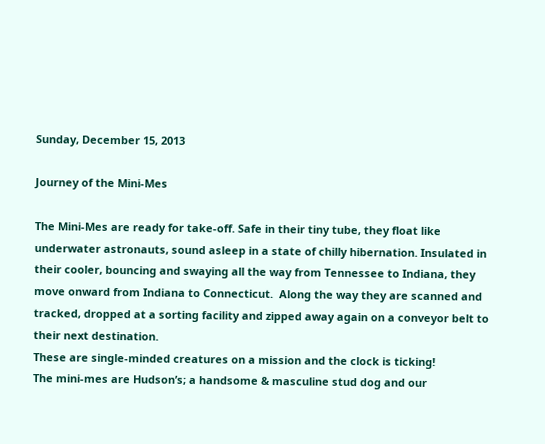Sunday, December 15, 2013

Journey of the Mini-Mes

The Mini-Mes are ready for take-off. Safe in their tiny tube, they float like underwater astronauts, sound asleep in a state of chilly hibernation. Insulated in their cooler, bouncing and swaying all the way from Tennessee to Indiana, they move onward from Indiana to Connecticut.  Along the way they are scanned and tracked, dropped at a sorting facility and zipped away again on a conveyor belt to their next destination.
These are single-minded creatures on a mission and the clock is ticking!
The mini-mes are Hudson’s; a handsome & masculine stud dog and our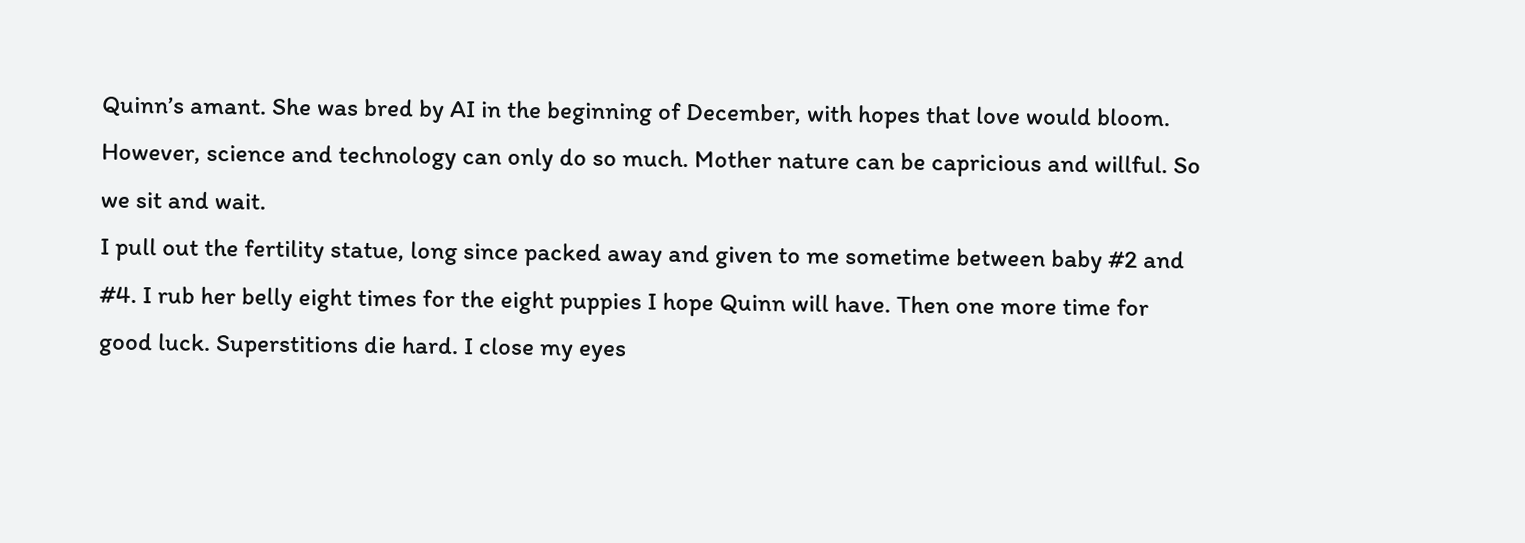Quinn’s amant. She was bred by AI in the beginning of December, with hopes that love would bloom.
However, science and technology can only do so much. Mother nature can be capricious and willful. So we sit and wait.
I pull out the fertility statue, long since packed away and given to me sometime between baby #2 and #4. I rub her belly eight times for the eight puppies I hope Quinn will have. Then one more time for good luck. Superstitions die hard. I close my eyes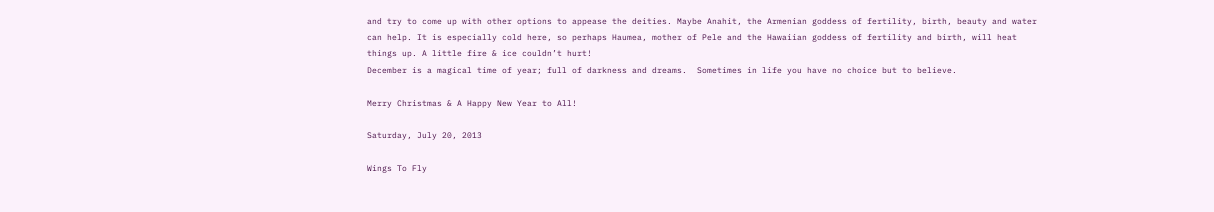and try to come up with other options to appease the deities. Maybe Anahit, the Armenian goddess of fertility, birth, beauty and water can help. It is especially cold here, so perhaps Haumea, mother of Pele and the Hawaiian goddess of fertility and birth, will heat things up. A little fire & ice couldn’t hurt!
December is a magical time of year; full of darkness and dreams.  Sometimes in life you have no choice but to believe.

Merry Christmas & A Happy New Year to All!

Saturday, July 20, 2013

Wings To Fly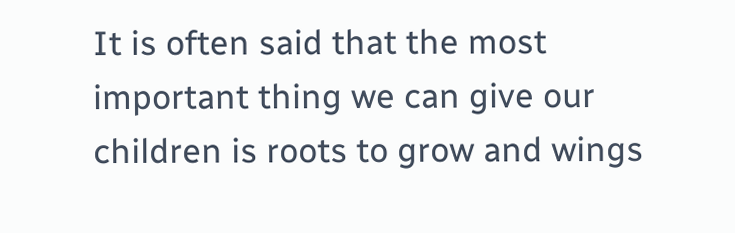It is often said that the most important thing we can give our children is roots to grow and wings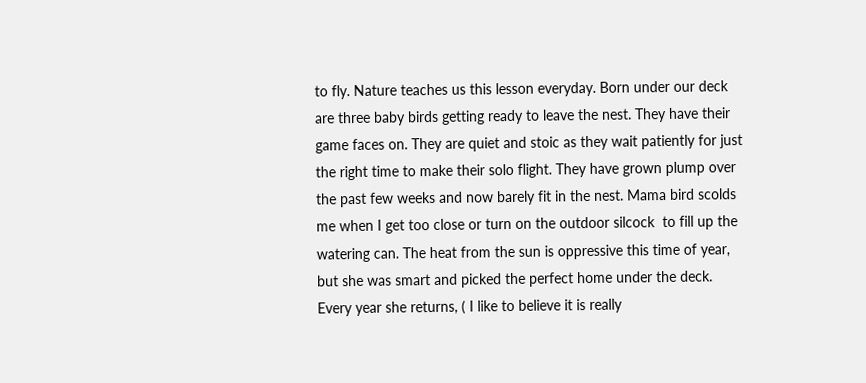to fly. Nature teaches us this lesson everyday. Born under our deck are three baby birds getting ready to leave the nest. They have their game faces on. They are quiet and stoic as they wait patiently for just the right time to make their solo flight. They have grown plump over the past few weeks and now barely fit in the nest. Mama bird scolds me when I get too close or turn on the outdoor silcock  to fill up the watering can. The heat from the sun is oppressive this time of year, but she was smart and picked the perfect home under the deck. Every year she returns, ( I like to believe it is really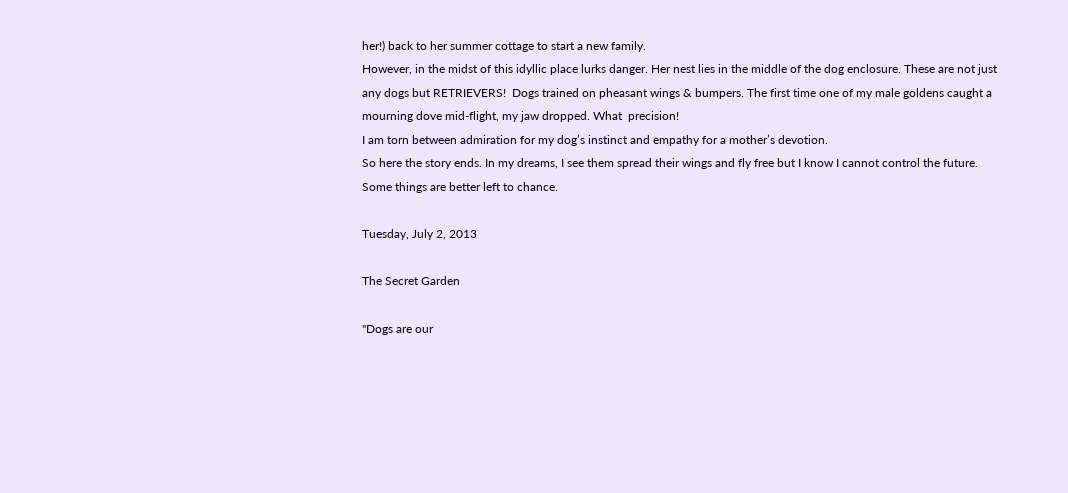her!) back to her summer cottage to start a new family.
However, in the midst of this idyllic place lurks danger. Her nest lies in the middle of the dog enclosure. These are not just any dogs but RETRIEVERS!  Dogs trained on pheasant wings & bumpers. The first time one of my male goldens caught a mourning dove mid-flight, my jaw dropped. What  precision!
I am torn between admiration for my dog’s instinct and empathy for a mother’s devotion.
So here the story ends. In my dreams, I see them spread their wings and fly free but I know I cannot control the future. Some things are better left to chance.

Tuesday, July 2, 2013

The Secret Garden

"Dogs are our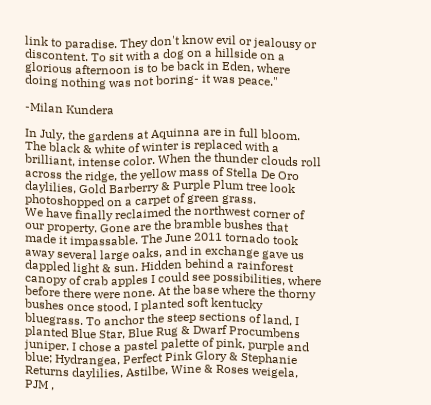link to paradise. They don't know evil or jealousy or discontent. To sit with a dog on a hillside on a glorious afternoon is to be back in Eden, where doing nothing was not boring- it was peace."

-Milan Kundera

In July, the gardens at Aquinna are in full bloom. The black & white of winter is replaced with a brilliant, intense color. When the thunder clouds roll across the ridge, the yellow mass of Stella De Oro daylilies, Gold Barberry & Purple Plum tree look photoshopped on a carpet of green grass.
We have finally reclaimed the northwest corner of our property. Gone are the bramble bushes that made it impassable. The June 2011 tornado took away several large oaks, and in exchange gave us dappled light & sun. Hidden behind a rainforest canopy of crab apples I could see possibilities, where before there were none. At the base where the thorny bushes once stood, I planted soft kentucky bluegrass. To anchor the steep sections of land, I planted Blue Star, Blue Rug & Dwarf Procumbens juniper. I chose a pastel palette of pink, purple and blue; Hydrangea, Perfect Pink Glory & Stephanie Returns daylilies, Astilbe, Wine & Roses weigela, PJM ,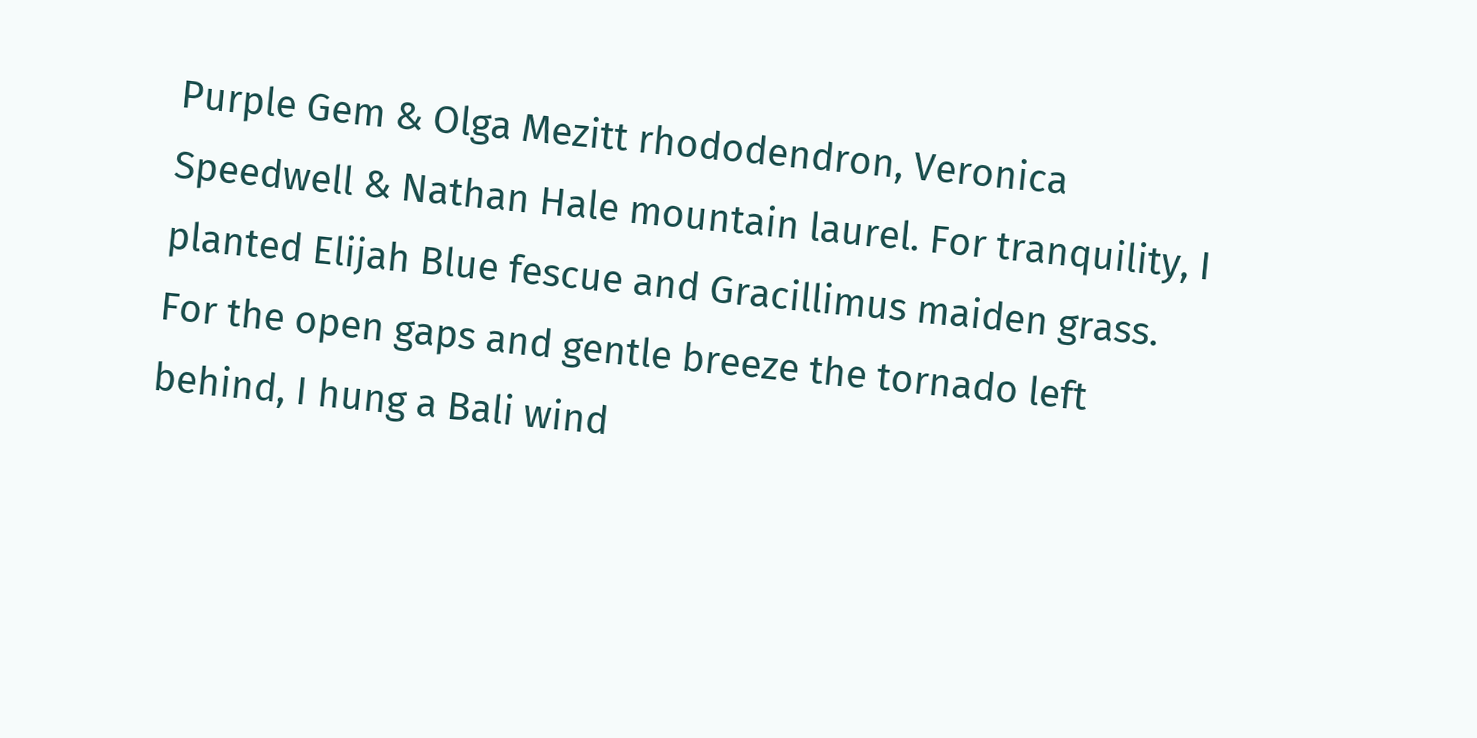Purple Gem & Olga Mezitt rhododendron, Veronica Speedwell & Nathan Hale mountain laurel. For tranquility, I planted Elijah Blue fescue and Gracillimus maiden grass. For the open gaps and gentle breeze the tornado left behind, I hung a Bali wind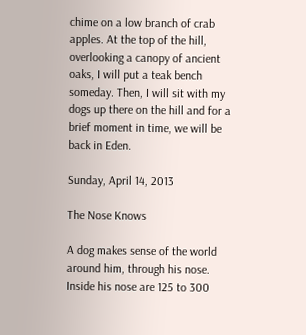chime on a low branch of crab apples. At the top of the hill, overlooking a canopy of ancient oaks, I will put a teak bench someday. Then, I will sit with my dogs up there on the hill and for a brief moment in time, we will be back in Eden.

Sunday, April 14, 2013

The Nose Knows

A dog makes sense of the world around him, through his nose. Inside his nose are 125 to 300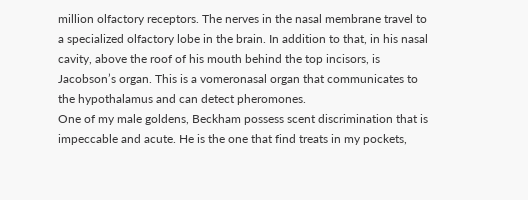million olfactory receptors. The nerves in the nasal membrane travel to a specialized olfactory lobe in the brain. In addition to that, in his nasal cavity, above the roof of his mouth behind the top incisors, is Jacobson’s organ. This is a vomeronasal organ that communicates to the hypothalamus and can detect pheromones.
One of my male goldens, Beckham possess scent discrimination that is impeccable and acute. He is the one that find treats in my pockets,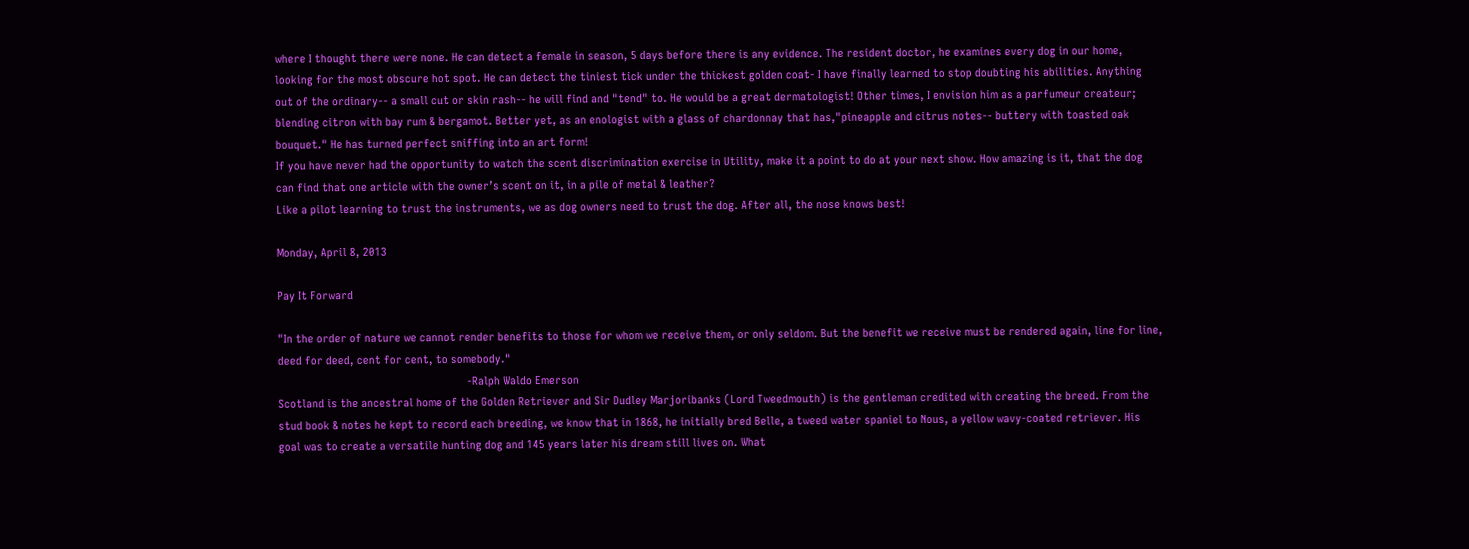where I thought there were none. He can detect a female in season, 5 days before there is any evidence. The resident doctor, he examines every dog in our home, looking for the most obscure hot spot. He can detect the tiniest tick under the thickest golden coat- I have finally learned to stop doubting his abilities. Anything out of the ordinary-- a small cut or skin rash-- he will find and "tend" to. He would be a great dermatologist! Other times, I envision him as a parfumeur createur; blending citron with bay rum & bergamot. Better yet, as an enologist with a glass of chardonnay that has,"pineapple and citrus notes-- buttery with toasted oak bouquet." He has turned perfect sniffing into an art form!
If you have never had the opportunity to watch the scent discrimination exercise in Utility, make it a point to do at your next show. How amazing is it, that the dog can find that one article with the owner’s scent on it, in a pile of metal & leather?
Like a pilot learning to trust the instruments, we as dog owners need to trust the dog. After all, the nose knows best!

Monday, April 8, 2013

Pay It Forward

"In the order of nature we cannot render benefits to those for whom we receive them, or only seldom. But the benefit we receive must be rendered again, line for line, deed for deed, cent for cent, to somebody."
                                                               -Ralph Waldo Emerson
Scotland is the ancestral home of the Golden Retriever and Sir Dudley Marjoribanks (Lord Tweedmouth) is the gentleman credited with creating the breed. From the stud book & notes he kept to record each breeding, we know that in 1868, he initially bred Belle, a tweed water spaniel to Nous, a yellow wavy-coated retriever. His goal was to create a versatile hunting dog and 145 years later his dream still lives on. What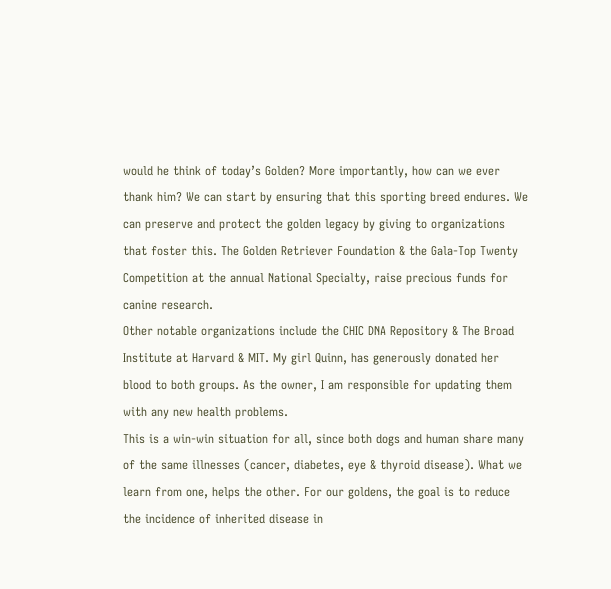would he think of today’s Golden? More importantly, how can we ever thank him? We can start by ensuring that this sporting breed endures. We can preserve and protect the golden legacy by giving to organizations that foster this. The Golden Retriever Foundation & the Gala-Top Twenty Competition at the annual National Specialty, raise precious funds for canine research.
Other notable organizations include the CHIC DNA Repository & The Broad Institute at Harvard & MIT. My girl Quinn, has generously donated her blood to both groups. As the owner, I am responsible for updating them with any new health problems.
This is a win-win situation for all, since both dogs and human share many of the same illnesses (cancer, diabetes, eye & thyroid disease). What we learn from one, helps the other. For our goldens, the goal is to reduce the incidence of inherited disease in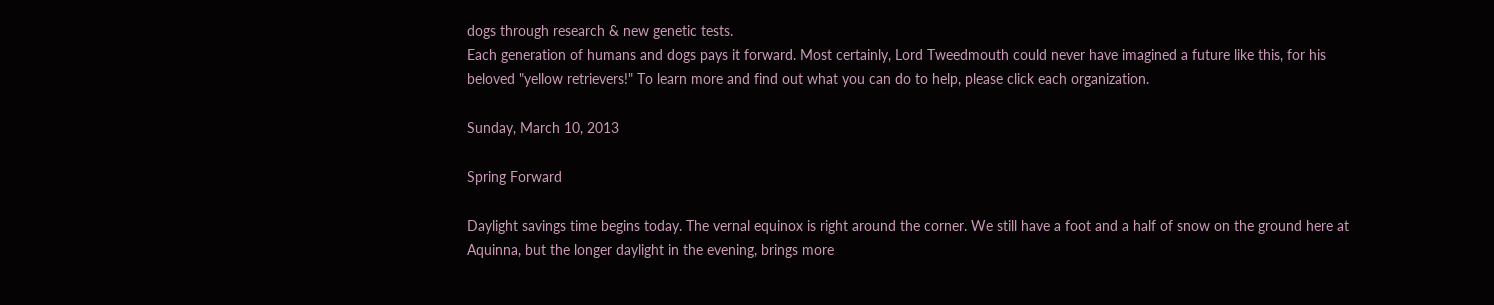dogs through research & new genetic tests.
Each generation of humans and dogs pays it forward. Most certainly, Lord Tweedmouth could never have imagined a future like this, for his beloved "yellow retrievers!" To learn more and find out what you can do to help, please click each organization.

Sunday, March 10, 2013

Spring Forward

Daylight savings time begins today. The vernal equinox is right around the corner. We still have a foot and a half of snow on the ground here at Aquinna, but the longer daylight in the evening, brings more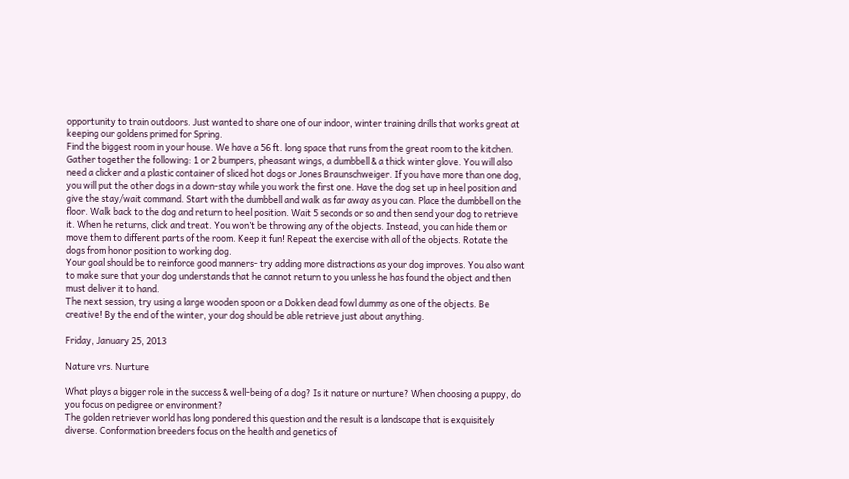opportunity to train outdoors. Just wanted to share one of our indoor, winter training drills that works great at keeping our goldens primed for Spring.
Find the biggest room in your house. We have a 56 ft. long space that runs from the great room to the kitchen. Gather together the following: 1 or 2 bumpers, pheasant wings, a dumbbell & a thick winter glove. You will also need a clicker and a plastic container of sliced hot dogs or Jones Braunschweiger. If you have more than one dog, you will put the other dogs in a down-stay while you work the first one. Have the dog set up in heel position and give the stay/wait command. Start with the dumbbell and walk as far away as you can. Place the dumbbell on the floor. Walk back to the dog and return to heel position. Wait 5 seconds or so and then send your dog to retrieve it. When he returns, click and treat. You won’t be throwing any of the objects. Instead, you can hide them or move them to different parts of the room. Keep it fun! Repeat the exercise with all of the objects. Rotate the dogs from honor position to working dog.
Your goal should be to reinforce good manners- try adding more distractions as your dog improves. You also want to make sure that your dog understands that he cannot return to you unless he has found the object and then must deliver it to hand.
The next session, try using a large wooden spoon or a Dokken dead fowl dummy as one of the objects. Be creative! By the end of the winter, your dog should be able retrieve just about anything.

Friday, January 25, 2013

Nature vrs. Nurture

What plays a bigger role in the success & well-being of a dog? Is it nature or nurture? When choosing a puppy, do you focus on pedigree or environment?
The golden retriever world has long pondered this question and the result is a landscape that is exquisitely diverse. Conformation breeders focus on the health and genetics of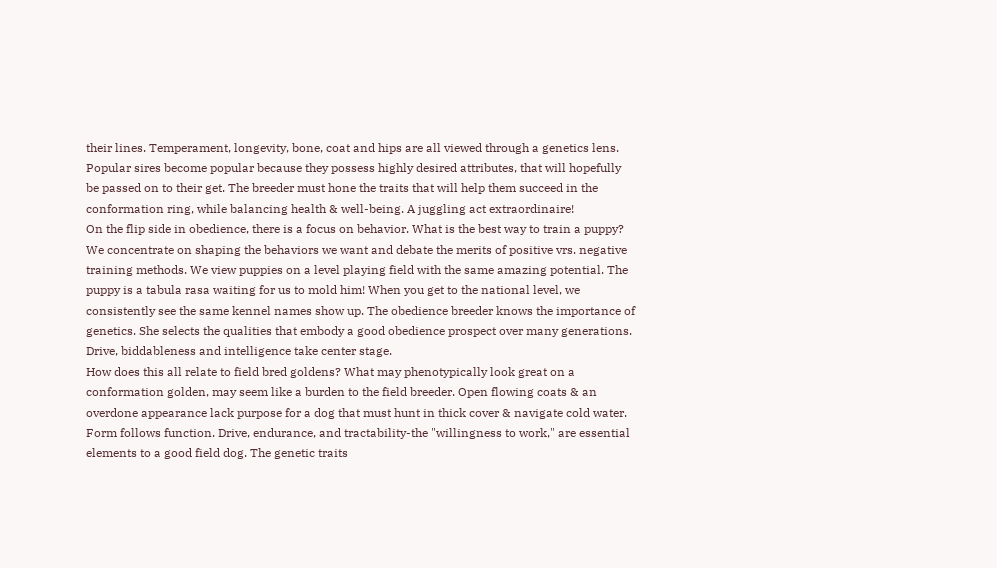their lines. Temperament, longevity, bone, coat and hips are all viewed through a genetics lens. Popular sires become popular because they possess highly desired attributes, that will hopefully be passed on to their get. The breeder must hone the traits that will help them succeed in the conformation ring, while balancing health & well-being. A juggling act extraordinaire!
On the flip side in obedience, there is a focus on behavior. What is the best way to train a puppy? We concentrate on shaping the behaviors we want and debate the merits of positive vrs. negative training methods. We view puppies on a level playing field with the same amazing potential. The puppy is a tabula rasa waiting for us to mold him! When you get to the national level, we consistently see the same kennel names show up. The obedience breeder knows the importance of genetics. She selects the qualities that embody a good obedience prospect over many generations. Drive, biddableness and intelligence take center stage.
How does this all relate to field bred goldens? What may phenotypically look great on a conformation golden, may seem like a burden to the field breeder. Open flowing coats & an overdone appearance lack purpose for a dog that must hunt in thick cover & navigate cold water. Form follows function. Drive, endurance, and tractability-the "willingness to work," are essential elements to a good field dog. The genetic traits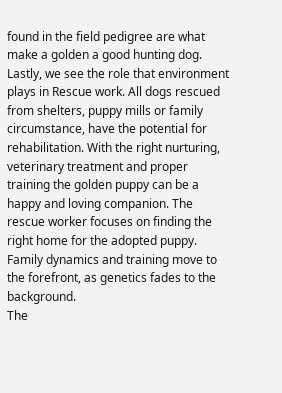found in the field pedigree are what make a golden a good hunting dog.
Lastly, we see the role that environment plays in Rescue work. All dogs rescued from shelters, puppy mills or family circumstance, have the potential for rehabilitation. With the right nurturing, veterinary treatment and proper training the golden puppy can be a happy and loving companion. The rescue worker focuses on finding the right home for the adopted puppy. Family dynamics and training move to the forefront, as genetics fades to the background.
The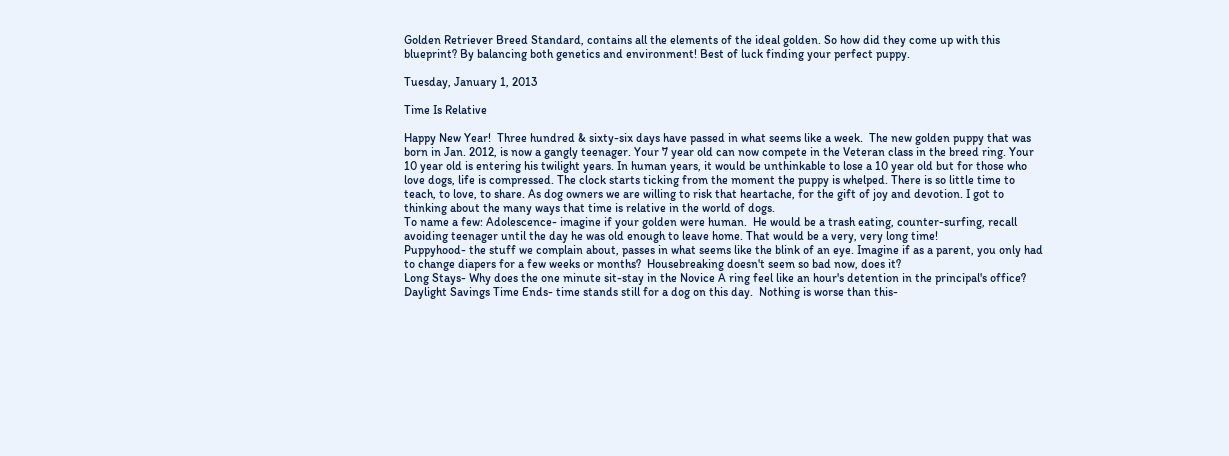Golden Retriever Breed Standard, contains all the elements of the ideal golden. So how did they come up with this blueprint? By balancing both genetics and environment! Best of luck finding your perfect puppy.

Tuesday, January 1, 2013

Time Is Relative

Happy New Year!  Three hundred & sixty-six days have passed in what seems like a week.  The new golden puppy that was born in Jan. 2012, is now a gangly teenager. Your 7 year old can now compete in the Veteran class in the breed ring. Your 10 year old is entering his twilight years. In human years, it would be unthinkable to lose a 10 year old but for those who love dogs, life is compressed. The clock starts ticking from the moment the puppy is whelped. There is so little time to teach, to love, to share. As dog owners we are willing to risk that heartache, for the gift of joy and devotion. I got to thinking about the many ways that time is relative in the world of dogs.
To name a few: Adolescence- imagine if your golden were human.  He would be a trash eating, counter-surfing, recall avoiding teenager until the day he was old enough to leave home. That would be a very, very long time!
Puppyhood- the stuff we complain about, passes in what seems like the blink of an eye. Imagine if as a parent, you only had to change diapers for a few weeks or months?  Housebreaking doesn't seem so bad now, does it?
Long Stays- Why does the one minute sit-stay in the Novice A ring feel like an hour's detention in the principal's office?
Daylight Savings Time Ends- time stands still for a dog on this day.  Nothing is worse than this-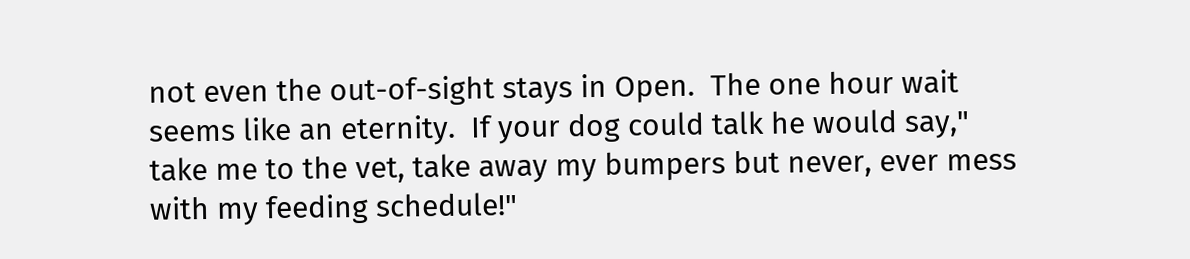not even the out-of-sight stays in Open.  The one hour wait seems like an eternity.  If your dog could talk he would say," take me to the vet, take away my bumpers but never, ever mess with my feeding schedule!"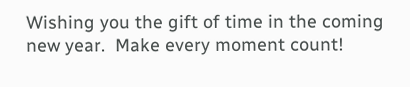Wishing you the gift of time in the coming new year.  Make every moment count!